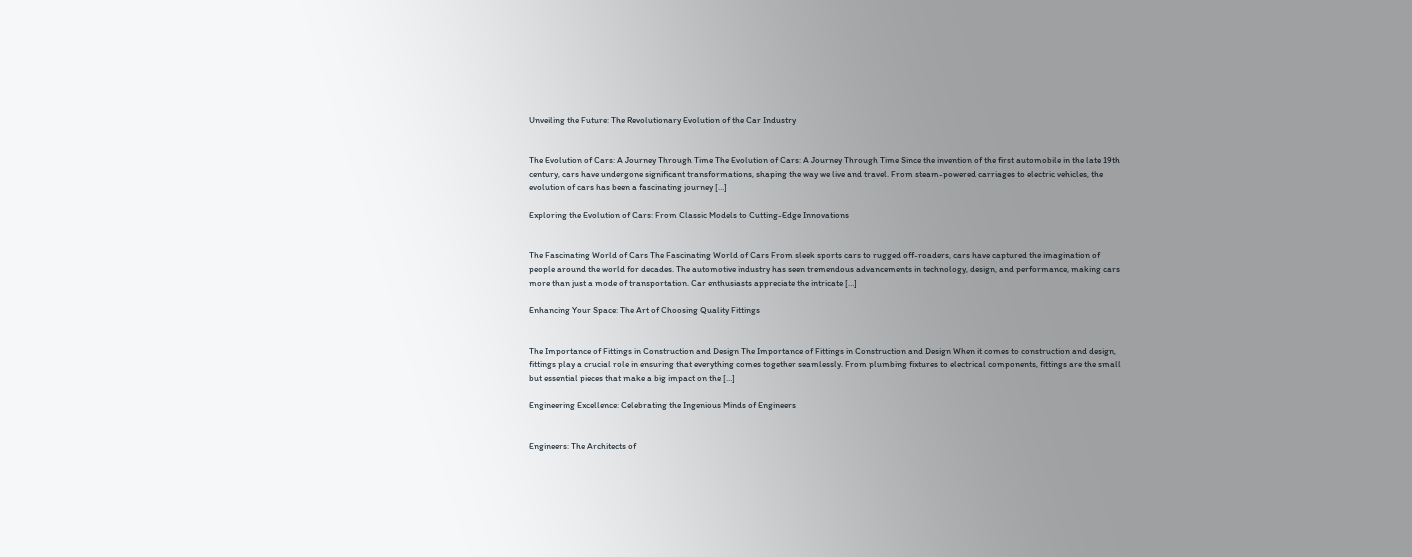Unveiling the Future: The Revolutionary Evolution of the Car Industry


The Evolution of Cars: A Journey Through Time The Evolution of Cars: A Journey Through Time Since the invention of the first automobile in the late 19th century, cars have undergone significant transformations, shaping the way we live and travel. From steam-powered carriages to electric vehicles, the evolution of cars has been a fascinating journey […]

Exploring the Evolution of Cars: From Classic Models to Cutting-Edge Innovations


The Fascinating World of Cars The Fascinating World of Cars From sleek sports cars to rugged off-roaders, cars have captured the imagination of people around the world for decades. The automotive industry has seen tremendous advancements in technology, design, and performance, making cars more than just a mode of transportation. Car enthusiasts appreciate the intricate […]

Enhancing Your Space: The Art of Choosing Quality Fittings


The Importance of Fittings in Construction and Design The Importance of Fittings in Construction and Design When it comes to construction and design, fittings play a crucial role in ensuring that everything comes together seamlessly. From plumbing fixtures to electrical components, fittings are the small but essential pieces that make a big impact on the […]

Engineering Excellence: Celebrating the Ingenious Minds of Engineers


Engineers: The Architects of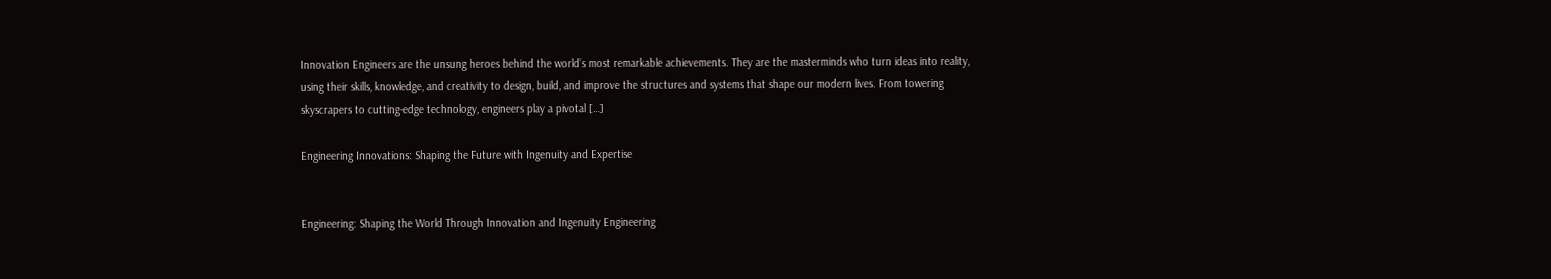Innovation Engineers are the unsung heroes behind the world’s most remarkable achievements. They are the masterminds who turn ideas into reality, using their skills, knowledge, and creativity to design, build, and improve the structures and systems that shape our modern lives. From towering skyscrapers to cutting-edge technology, engineers play a pivotal […]

Engineering Innovations: Shaping the Future with Ingenuity and Expertise


Engineering: Shaping the World Through Innovation and Ingenuity Engineering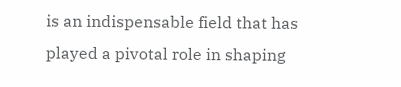is an indispensable field that has played a pivotal role in shaping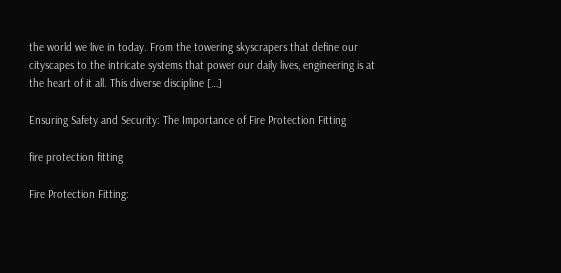the world we live in today. From the towering skyscrapers that define our cityscapes to the intricate systems that power our daily lives, engineering is at the heart of it all. This diverse discipline […]

Ensuring Safety and Security: The Importance of Fire Protection Fitting

fire protection fitting

Fire Protection Fitting: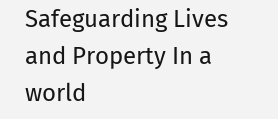Safeguarding Lives and Property In a world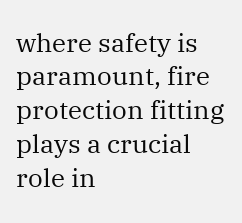where safety is paramount, fire protection fitting plays a crucial role in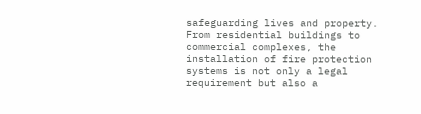safeguarding lives and property. From residential buildings to commercial complexes, the installation of fire protection systems is not only a legal requirement but also a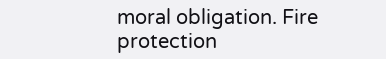moral obligation. Fire protection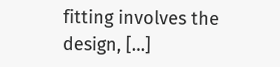fitting involves the design, […]